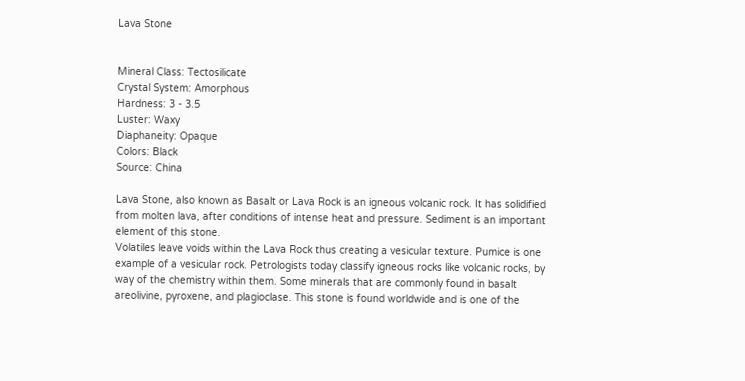Lava Stone


Mineral Class: Tectosilicate
Crystal System: Amorphous
Hardness: 3 - 3.5
Luster: Waxy
Diaphaneity: Opaque
Colors: Black
Source: China

Lava Stone, also known as Basalt or Lava Rock is an igneous volcanic rock. It has solidified from molten lava, after conditions of intense heat and pressure. Sediment is an important element of this stone.
Volatiles leave voids within the Lava Rock thus creating a vesicular texture. Pumice is one example of a vesicular rock. Petrologists today classify igneous rocks like volcanic rocks, by way of the chemistry within them. Some minerals that are commonly found in basalt areolivine, pyroxene, and plagioclase. This stone is found worldwide and is one of the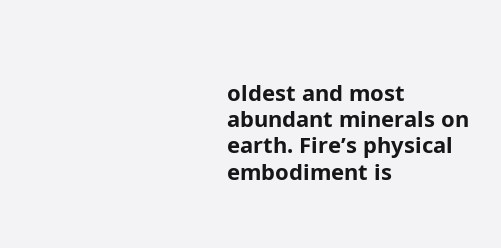oldest and most abundant minerals on earth. Fire’s physical embodiment is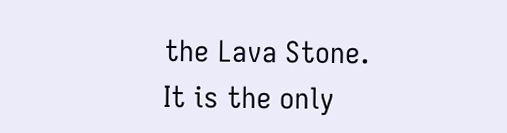the Lava Stone. It is the only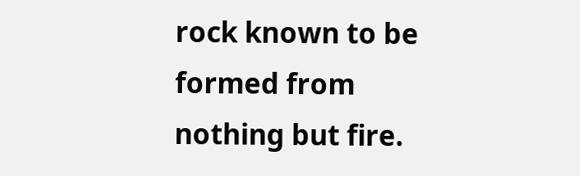rock known to be formed from nothing but fire.